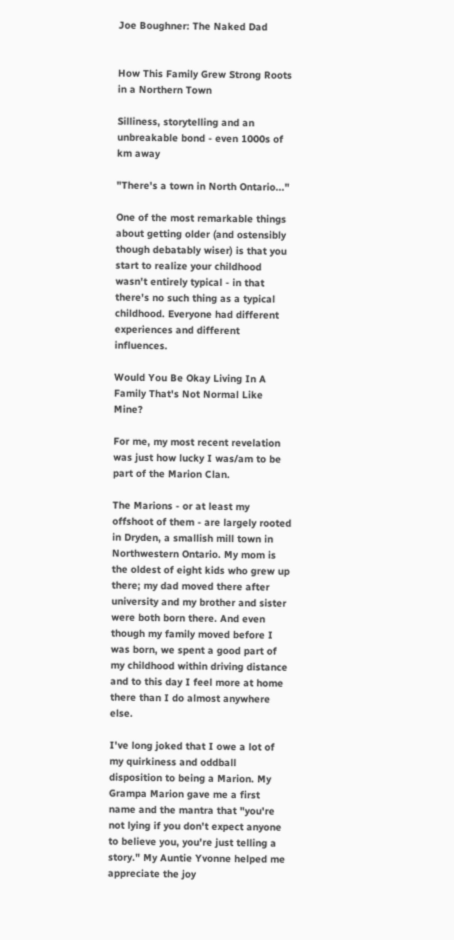Joe Boughner: The Naked Dad


How This Family Grew Strong Roots in a Northern Town

Silliness, storytelling and an unbreakable bond - even 1000s of km away

"There's a town in North Ontario..."

One of the most remarkable things about getting older (and ostensibly though debatably wiser) is that you start to realize your childhood wasn't entirely typical - in that there's no such thing as a typical childhood. Everyone had different experiences and different influences.

Would You Be Okay Living In A Family That's Not Normal Like Mine?

For me, my most recent revelation was just how lucky I was/am to be part of the Marion Clan.

The Marions - or at least my offshoot of them - are largely rooted in Dryden, a smallish mill town in Northwestern Ontario. My mom is the oldest of eight kids who grew up there; my dad moved there after university and my brother and sister were both born there. And even though my family moved before I was born, we spent a good part of my childhood within driving distance and to this day I feel more at home there than I do almost anywhere else.

I've long joked that I owe a lot of my quirkiness and oddball disposition to being a Marion. My Grampa Marion gave me a first name and the mantra that "you're not lying if you don't expect anyone to believe you, you're just telling a story." My Auntie Yvonne helped me appreciate the joy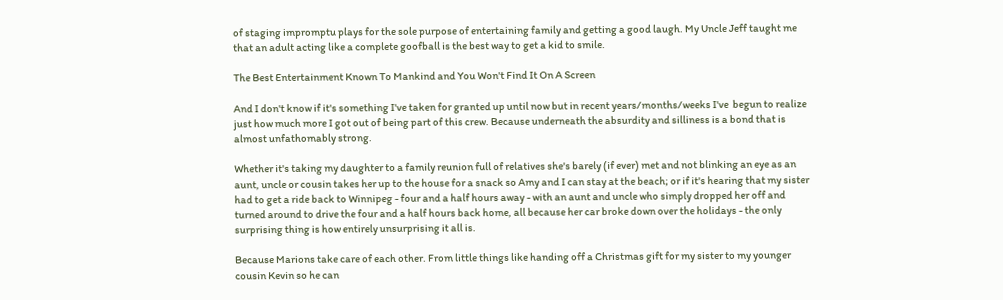of staging impromptu plays for the sole purpose of entertaining family and getting a good laugh. My Uncle Jeff taught me that an adult acting like a complete goofball is the best way to get a kid to smile.

The Best Entertainment Known To Mankind and You Won't Find It On A Screen

And I don't know if it's something I've taken for granted up until now but in recent years/months/weeks I've  begun to realize just how much more I got out of being part of this crew. Because underneath the absurdity and silliness is a bond that is almost unfathomably strong.

Whether it's taking my daughter to a family reunion full of relatives she's barely (if ever) met and not blinking an eye as an aunt, uncle or cousin takes her up to the house for a snack so Amy and I can stay at the beach; or if it's hearing that my sister had to get a ride back to Winnipeg - four and a half hours away - with an aunt and uncle who simply dropped her off and turned around to drive the four and a half hours back home, all because her car broke down over the holidays - the only surprising thing is how entirely unsurprising it all is.

Because Marions take care of each other. From little things like handing off a Christmas gift for my sister to my younger cousin Kevin so he can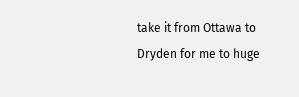take it from Ottawa to Dryden for me to huge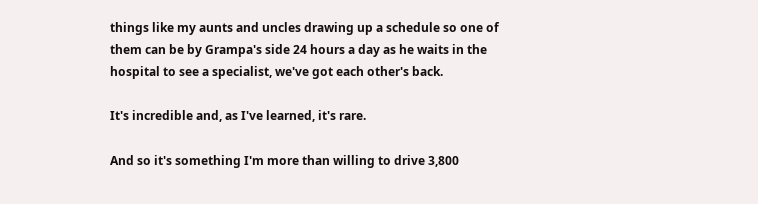things like my aunts and uncles drawing up a schedule so one of them can be by Grampa's side 24 hours a day as he waits in the hospital to see a specialist, we've got each other's back.

It's incredible and, as I've learned, it's rare.

And so it's something I'm more than willing to drive 3,800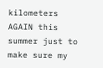kilometers AGAIN this summer just to make sure my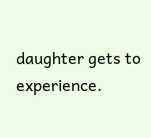daughter gets to experience.